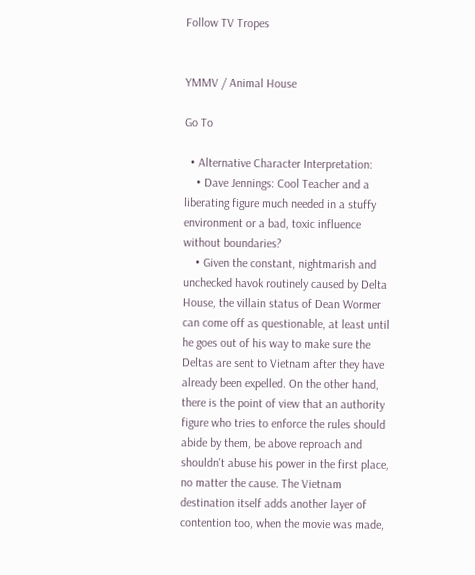Follow TV Tropes


YMMV / Animal House

Go To

  • Alternative Character Interpretation:
    • Dave Jennings: Cool Teacher and a liberating figure much needed in a stuffy environment or a bad, toxic influence without boundaries?
    • Given the constant, nightmarish and unchecked havok routinely caused by Delta House, the villain status of Dean Wormer can come off as questionable, at least until he goes out of his way to make sure the Deltas are sent to Vietnam after they have already been expelled. On the other hand, there is the point of view that an authority figure who tries to enforce the rules should abide by them, be above reproach and shouldn't abuse his power in the first place, no matter the cause. The Vietnam destination itself adds another layer of contention too, when the movie was made,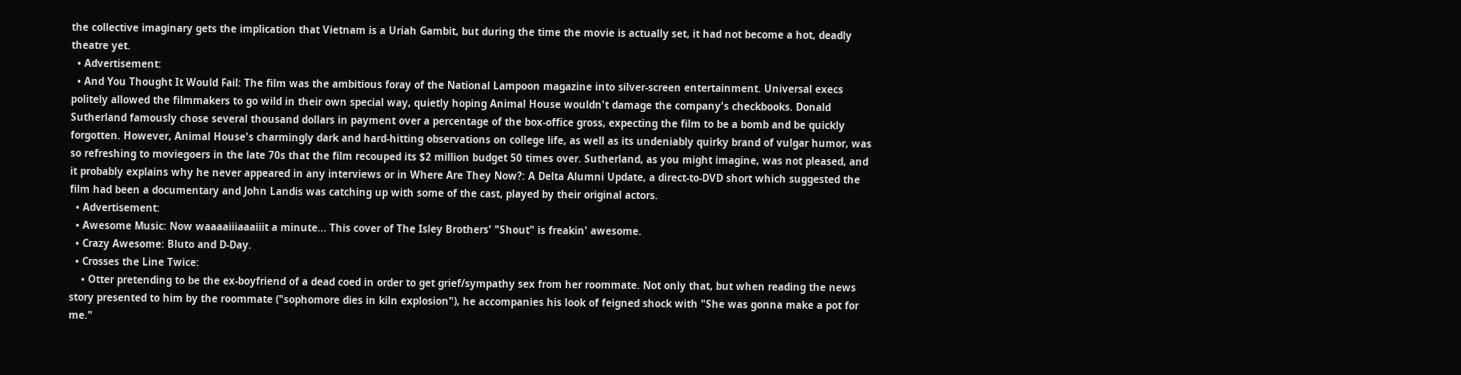the collective imaginary gets the implication that Vietnam is a Uriah Gambit, but during the time the movie is actually set, it had not become a hot, deadly theatre yet.
  • Advertisement:
  • And You Thought It Would Fail: The film was the ambitious foray of the National Lampoon magazine into silver-screen entertainment. Universal execs politely allowed the filmmakers to go wild in their own special way, quietly hoping Animal House wouldn't damage the company's checkbooks. Donald Sutherland famously chose several thousand dollars in payment over a percentage of the box-office gross, expecting the film to be a bomb and be quickly forgotten. However, Animal House's charmingly dark and hard-hitting observations on college life, as well as its undeniably quirky brand of vulgar humor, was so refreshing to moviegoers in the late 70s that the film recouped its $2 million budget 50 times over. Sutherland, as you might imagine, was not pleased, and it probably explains why he never appeared in any interviews or in Where Are They Now?: A Delta Alumni Update, a direct-to-DVD short which suggested the film had been a documentary and John Landis was catching up with some of the cast, played by their original actors.
  • Advertisement:
  • Awesome Music: Now waaaaiiiaaaiiit a minute... This cover of The Isley Brothers' "Shout" is freakin' awesome.
  • Crazy Awesome: Bluto and D-Day.
  • Crosses the Line Twice:
    • Otter pretending to be the ex-boyfriend of a dead coed in order to get grief/sympathy sex from her roommate. Not only that, but when reading the news story presented to him by the roommate ("sophomore dies in kiln explosion"), he accompanies his look of feigned shock with "She was gonna make a pot for me."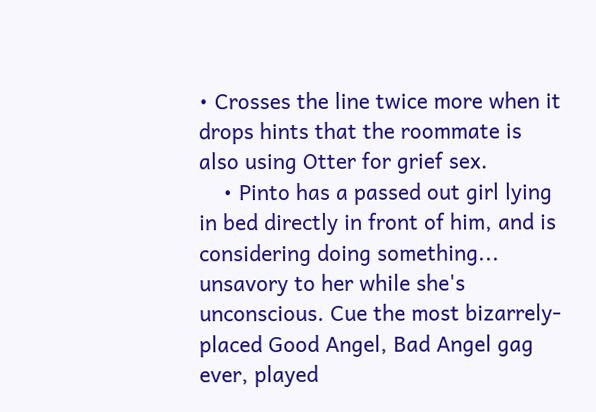• Crosses the line twice more when it drops hints that the roommate is also using Otter for grief sex.
    • Pinto has a passed out girl lying in bed directly in front of him, and is considering doing something... unsavory to her while she's unconscious. Cue the most bizarrely-placed Good Angel, Bad Angel gag ever, played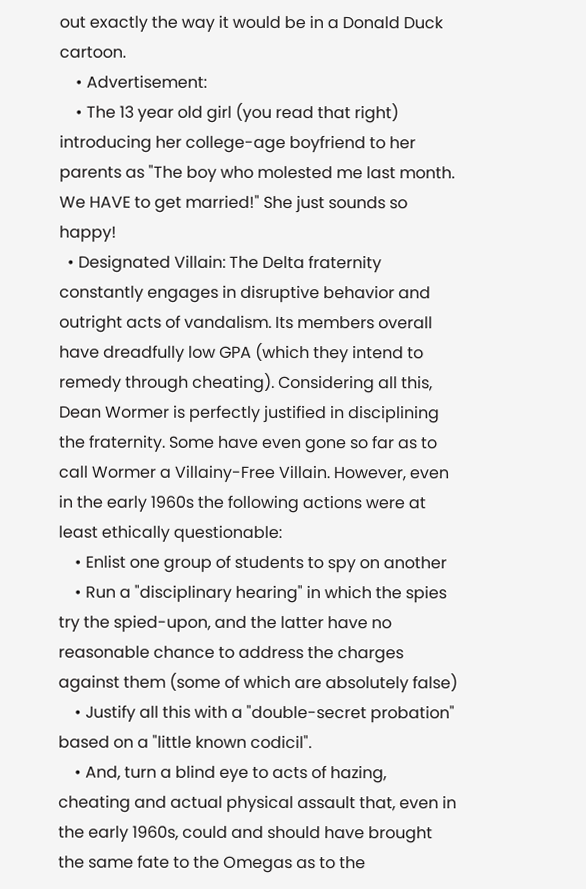out exactly the way it would be in a Donald Duck cartoon.
    • Advertisement:
    • The 13 year old girl (you read that right) introducing her college-age boyfriend to her parents as "The boy who molested me last month. We HAVE to get married!" She just sounds so happy!
  • Designated Villain: The Delta fraternity constantly engages in disruptive behavior and outright acts of vandalism. Its members overall have dreadfully low GPA (which they intend to remedy through cheating). Considering all this, Dean Wormer is perfectly justified in disciplining the fraternity. Some have even gone so far as to call Wormer a Villainy-Free Villain. However, even in the early 1960s the following actions were at least ethically questionable:
    • Enlist one group of students to spy on another
    • Run a "disciplinary hearing" in which the spies try the spied-upon, and the latter have no reasonable chance to address the charges against them (some of which are absolutely false)
    • Justify all this with a "double-secret probation" based on a "little known codicil".
    • And, turn a blind eye to acts of hazing, cheating and actual physical assault that, even in the early 1960s, could and should have brought the same fate to the Omegas as to the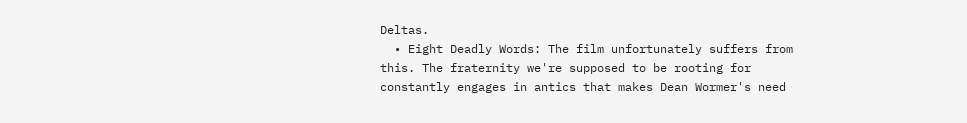Deltas.
  • Eight Deadly Words: The film unfortunately suffers from this. The fraternity we're supposed to be rooting for constantly engages in antics that makes Dean Wormer's need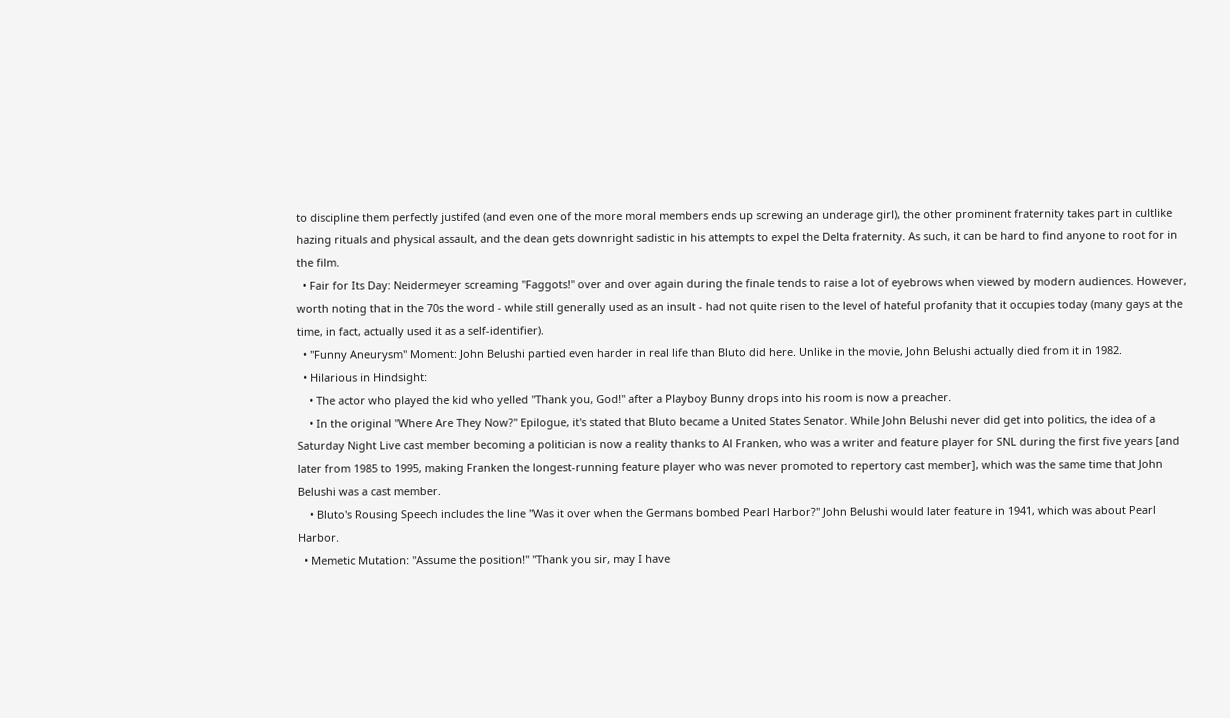to discipline them perfectly justifed (and even one of the more moral members ends up screwing an underage girl), the other prominent fraternity takes part in cultlike hazing rituals and physical assault, and the dean gets downright sadistic in his attempts to expel the Delta fraternity. As such, it can be hard to find anyone to root for in the film.
  • Fair for Its Day: Neidermeyer screaming "Faggots!" over and over again during the finale tends to raise a lot of eyebrows when viewed by modern audiences. However, worth noting that in the 70s the word - while still generally used as an insult - had not quite risen to the level of hateful profanity that it occupies today (many gays at the time, in fact, actually used it as a self-identifier).
  • "Funny Aneurysm" Moment: John Belushi partied even harder in real life than Bluto did here. Unlike in the movie, John Belushi actually died from it in 1982.
  • Hilarious in Hindsight:
    • The actor who played the kid who yelled "Thank you, God!" after a Playboy Bunny drops into his room is now a preacher.
    • In the original "Where Are They Now?" Epilogue, it's stated that Bluto became a United States Senator. While John Belushi never did get into politics, the idea of a Saturday Night Live cast member becoming a politician is now a reality thanks to Al Franken, who was a writer and feature player for SNL during the first five years [and later from 1985 to 1995, making Franken the longest-running feature player who was never promoted to repertory cast member], which was the same time that John Belushi was a cast member.
    • Bluto's Rousing Speech includes the line "Was it over when the Germans bombed Pearl Harbor?" John Belushi would later feature in 1941, which was about Pearl Harbor.
  • Memetic Mutation: "Assume the position!" "Thank you sir, may I have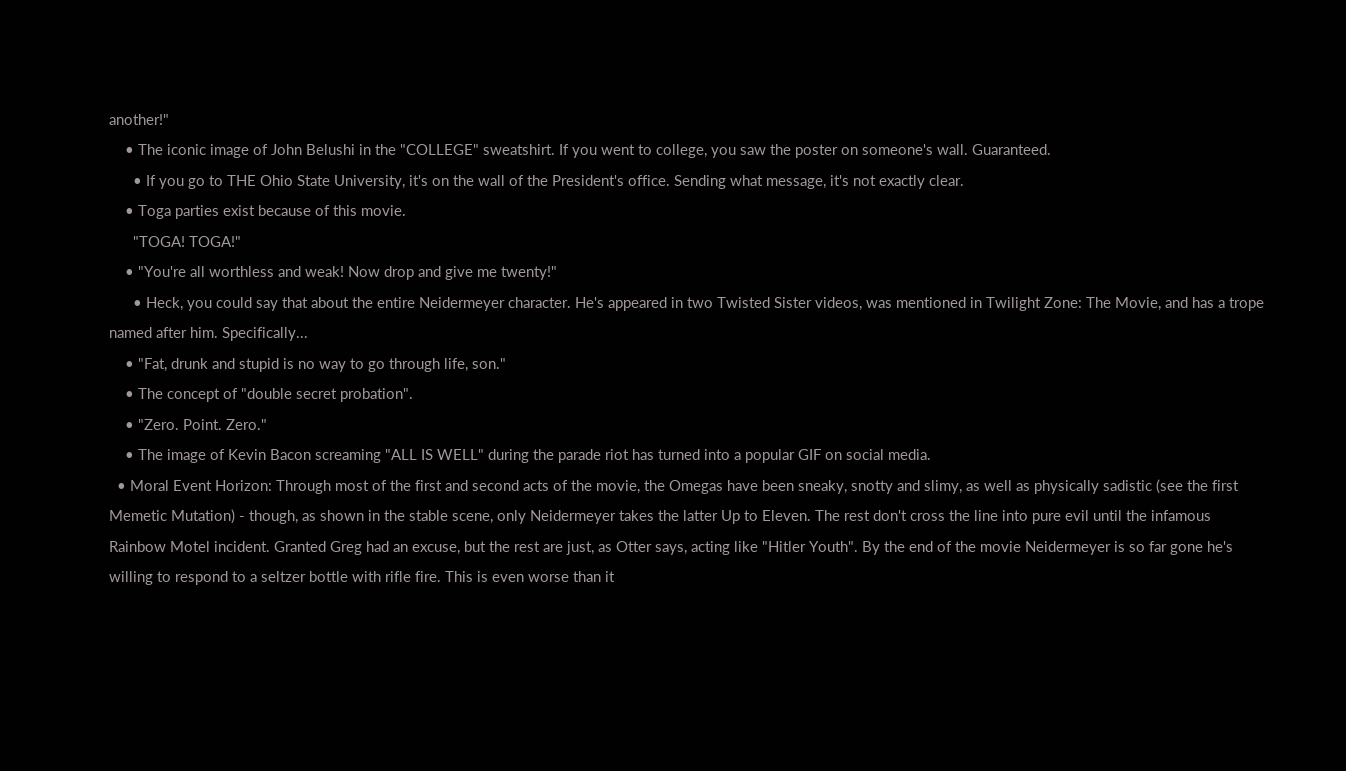another!"
    • The iconic image of John Belushi in the "COLLEGE" sweatshirt. If you went to college, you saw the poster on someone's wall. Guaranteed.
      • If you go to THE Ohio State University, it's on the wall of the President's office. Sending what message, it's not exactly clear.
    • Toga parties exist because of this movie.
      "TOGA! TOGA!"
    • "You're all worthless and weak! Now drop and give me twenty!"
      • Heck, you could say that about the entire Neidermeyer character. He's appeared in two Twisted Sister videos, was mentioned in Twilight Zone: The Movie, and has a trope named after him. Specifically...
    • "Fat, drunk and stupid is no way to go through life, son."
    • The concept of "double secret probation".
    • "Zero. Point. Zero."
    • The image of Kevin Bacon screaming "ALL IS WELL" during the parade riot has turned into a popular GIF on social media.
  • Moral Event Horizon: Through most of the first and second acts of the movie, the Omegas have been sneaky, snotty and slimy, as well as physically sadistic (see the first Memetic Mutation) - though, as shown in the stable scene, only Neidermeyer takes the latter Up to Eleven. The rest don't cross the line into pure evil until the infamous Rainbow Motel incident. Granted Greg had an excuse, but the rest are just, as Otter says, acting like "Hitler Youth". By the end of the movie Neidermeyer is so far gone he's willing to respond to a seltzer bottle with rifle fire. This is even worse than it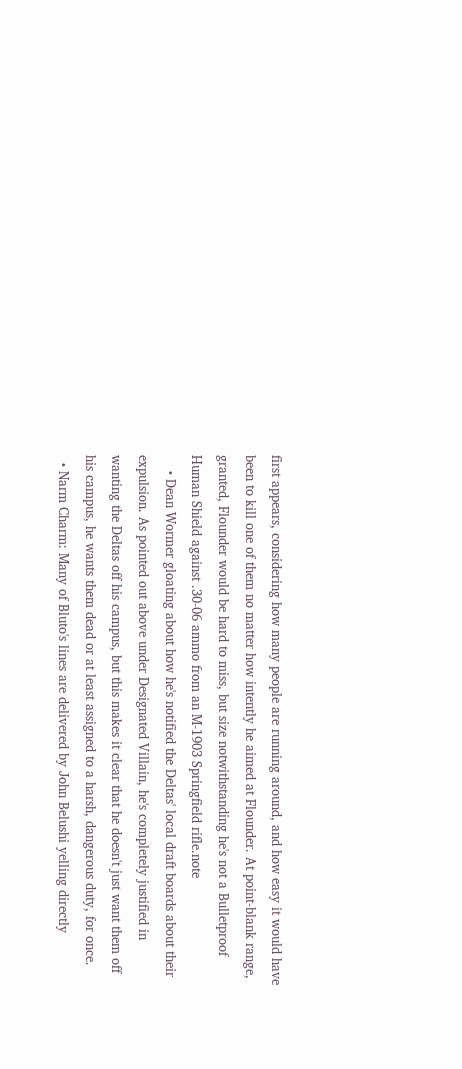first appears, considering how many people are running around, and how easy it would have been to kill one of them no matter how intently he aimed at Flounder. At point-blank range, granted, Flounder would be hard to miss, but size notwithstanding he's not a Bulletproof Human Shield against .30-06 ammo from an M-1903 Springfield rifle.note
    • Dean Wormer gloating about how he's notified the Deltas' local draft boards about their expulsion. As pointed out above under Designated Villain, he's completely justified in wanting the Deltas off his campus, but this makes it clear that he doesn't just want them off his campus, he wants them dead or at least assigned to a harsh, dangerous duty, for once.
  • Narm Charm: Many of Bluto's lines are delivered by John Belushi yelling directly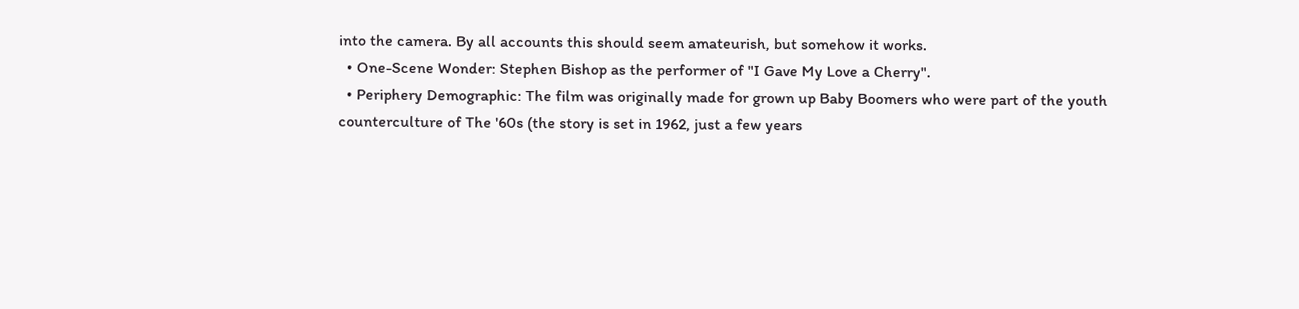into the camera. By all accounts this should seem amateurish, but somehow it works.
  • One-Scene Wonder: Stephen Bishop as the performer of "I Gave My Love a Cherry".
  • Periphery Demographic: The film was originally made for grown up Baby Boomers who were part of the youth counterculture of The '60s (the story is set in 1962, just a few years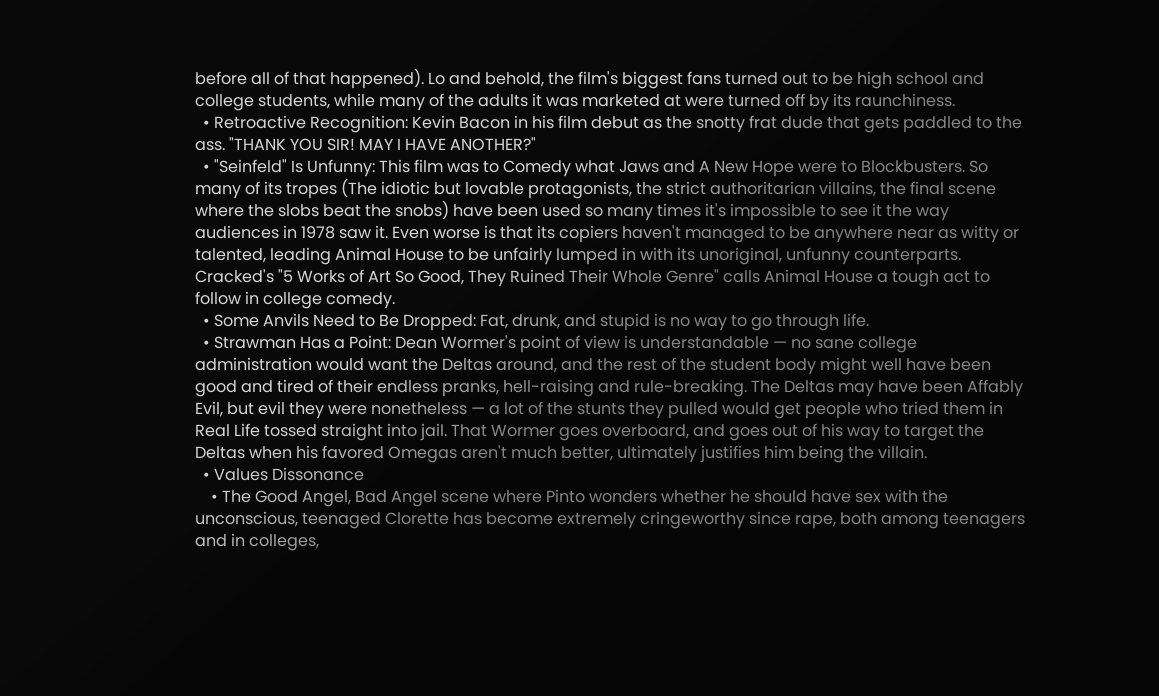before all of that happened). Lo and behold, the film's biggest fans turned out to be high school and college students, while many of the adults it was marketed at were turned off by its raunchiness.
  • Retroactive Recognition: Kevin Bacon in his film debut as the snotty frat dude that gets paddled to the ass. "THANK YOU SIR! MAY I HAVE ANOTHER?"
  • "Seinfeld" Is Unfunny: This film was to Comedy what Jaws and A New Hope were to Blockbusters. So many of its tropes (The idiotic but lovable protagonists, the strict authoritarian villains, the final scene where the slobs beat the snobs) have been used so many times it's impossible to see it the way audiences in 1978 saw it. Even worse is that its copiers haven't managed to be anywhere near as witty or talented, leading Animal House to be unfairly lumped in with its unoriginal, unfunny counterparts. Cracked's "5 Works of Art So Good, They Ruined Their Whole Genre" calls Animal House a tough act to follow in college comedy.
  • Some Anvils Need to Be Dropped: Fat, drunk, and stupid is no way to go through life.
  • Strawman Has a Point: Dean Wormer's point of view is understandable — no sane college administration would want the Deltas around, and the rest of the student body might well have been good and tired of their endless pranks, hell-raising and rule-breaking. The Deltas may have been Affably Evil, but evil they were nonetheless — a lot of the stunts they pulled would get people who tried them in Real Life tossed straight into jail. That Wormer goes overboard, and goes out of his way to target the Deltas when his favored Omegas aren't much better, ultimately justifies him being the villain.
  • Values Dissonance
    • The Good Angel, Bad Angel scene where Pinto wonders whether he should have sex with the unconscious, teenaged Clorette has become extremely cringeworthy since rape, both among teenagers and in colleges,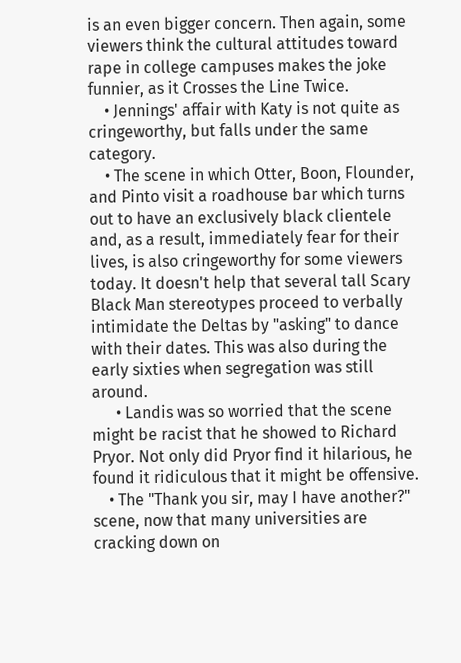is an even bigger concern. Then again, some viewers think the cultural attitudes toward rape in college campuses makes the joke funnier, as it Crosses the Line Twice.
    • Jennings' affair with Katy is not quite as cringeworthy, but falls under the same category.
    • The scene in which Otter, Boon, Flounder, and Pinto visit a roadhouse bar which turns out to have an exclusively black clientele and, as a result, immediately fear for their lives, is also cringeworthy for some viewers today. It doesn't help that several tall Scary Black Man stereotypes proceed to verbally intimidate the Deltas by "asking" to dance with their dates. This was also during the early sixties when segregation was still around.
      • Landis was so worried that the scene might be racist that he showed to Richard Pryor. Not only did Pryor find it hilarious, he found it ridiculous that it might be offensive.
    • The "Thank you sir, may I have another?" scene, now that many universities are cracking down on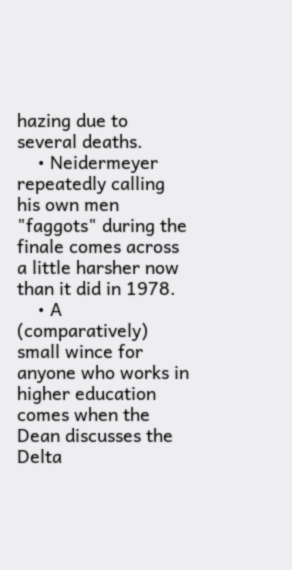hazing due to several deaths.
    • Neidermeyer repeatedly calling his own men "faggots" during the finale comes across a little harsher now than it did in 1978.
    • A (comparatively) small wince for anyone who works in higher education comes when the Dean discusses the Delta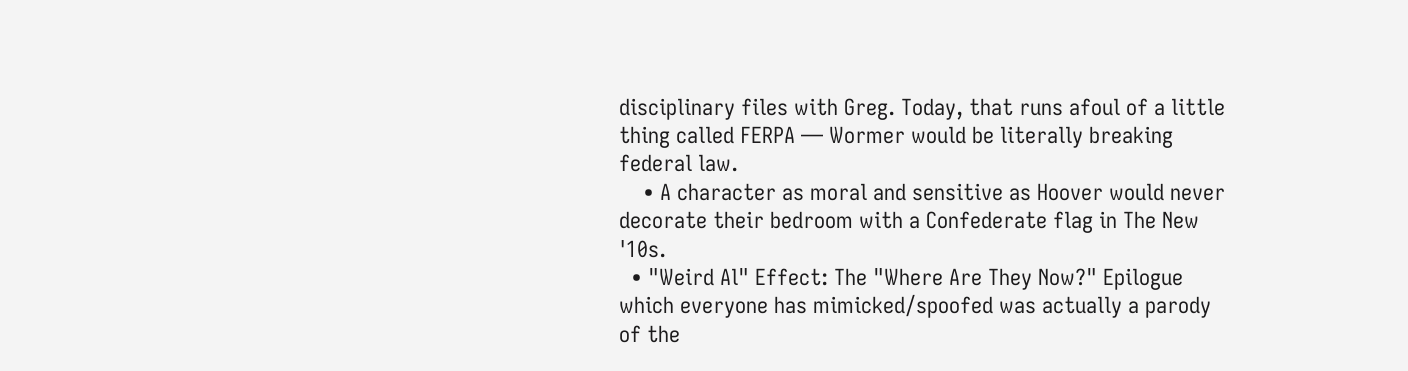disciplinary files with Greg. Today, that runs afoul of a little thing called FERPA — Wormer would be literally breaking federal law.
    • A character as moral and sensitive as Hoover would never decorate their bedroom with a Confederate flag in The New '10s.
  • "Weird Al" Effect: The "Where Are They Now?" Epilogue which everyone has mimicked/spoofed was actually a parody of the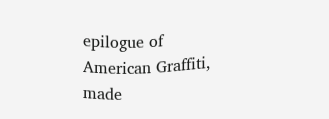epilogue of American Graffiti, made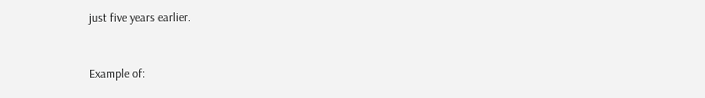just five years earlier.


Example of: